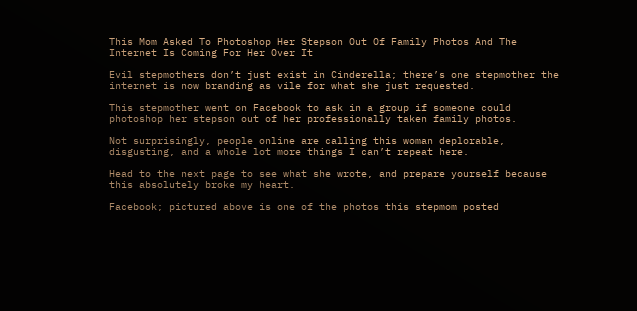This Mom Asked To Photoshop Her Stepson Out Of Family Photos And The Internet Is Coming For Her Over It

Evil stepmothers don’t just exist in Cinderella; there’s one stepmother the internet is now branding as vile for what she just requested.

This stepmother went on Facebook to ask in a group if someone could photoshop her stepson out of her professionally taken family photos.

Not surprisingly, people online are calling this woman deplorable, disgusting, and a whole lot more things I can’t repeat here.

Head to the next page to see what she wrote, and prepare yourself because this absolutely broke my heart.

Facebook; pictured above is one of the photos this stepmom posted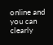online and you can clearly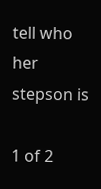tell who her stepson is

1 of 2